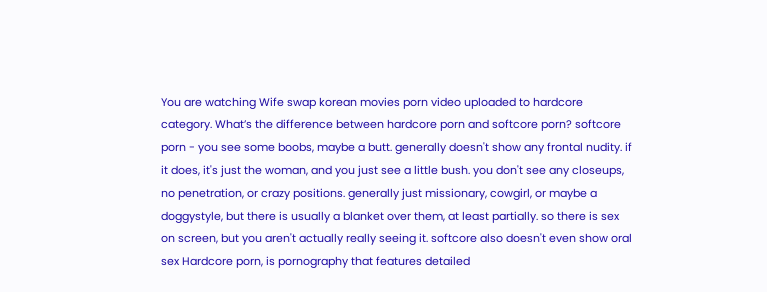You are watching Wife swap korean movies porn video uploaded to hardcore category. What’s the difference between hardcore porn and softcore porn? softcore porn - you see some boobs, maybe a butt. generally doesn't show any frontal nudity. if it does, it's just the woman, and you just see a little bush. you don't see any closeups, no penetration, or crazy positions. generally just missionary, cowgirl, or maybe a doggystyle, but there is usually a blanket over them, at least partially. so there is sex on screen, but you aren't actually really seeing it. softcore also doesn't even show oral sex Hardcore porn, is pornography that features detailed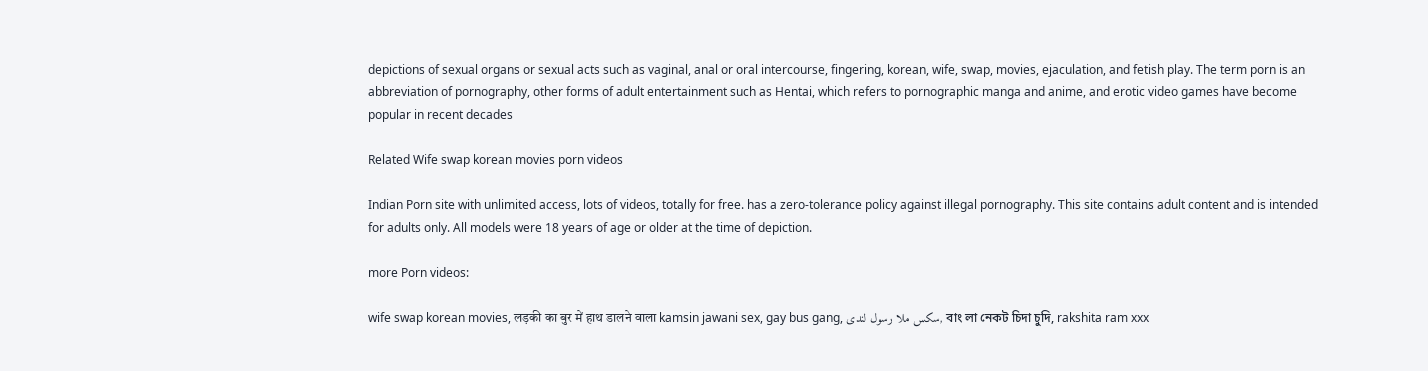depictions of sexual organs or sexual acts such as vaginal, anal or oral intercourse, fingering, korean, wife, swap, movies, ejaculation, and fetish play. The term porn is an abbreviation of pornography, other forms of adult entertainment such as Hentai, which refers to pornographic manga and anime, and erotic video games have become popular in recent decades

Related Wife swap korean movies porn videos

Indian Porn site with unlimited access, lots of videos, totally for free. has a zero-tolerance policy against illegal pornography. This site contains adult content and is intended for adults only. All models were 18 years of age or older at the time of depiction.

more Porn videos:

wife swap korean movies, लड़की का बुर में हाथ डालने वाला kamsin jawani sex, gay bus gang, سکس ملا رسول لندی, বাং লা নেকট চিদা চুদি, rakshita ram xxx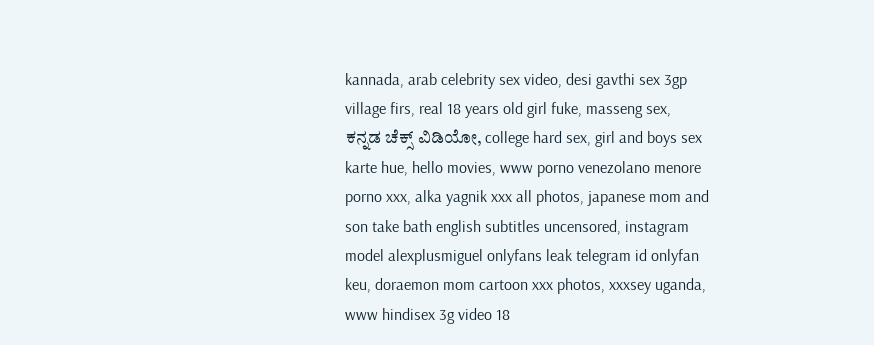kannada, arab celebrity sex video, desi gavthi sex 3gp village firs, real 18 years old girl fuke, masseng sex, ಕನ್ನಡ ಚೆಕ್ಸ್ ವಿಡಿಯೋ, college hard sex, girl and boys sex karte hue, hello movies, www porno venezolano menore porno xxx, alka yagnik xxx all photos, japanese mom and son take bath english subtitles uncensored, instagram model alexplusmiguel onlyfans leak telegram id onlyfan keu, doraemon mom cartoon xxx photos, xxxsey uganda, www hindisex 3g video 18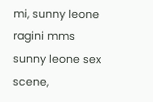mi, sunny leone ragini mms sunny leone sex scene,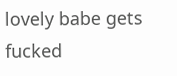lovely babe gets fucked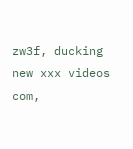zw3f, ducking new xxx videos com,